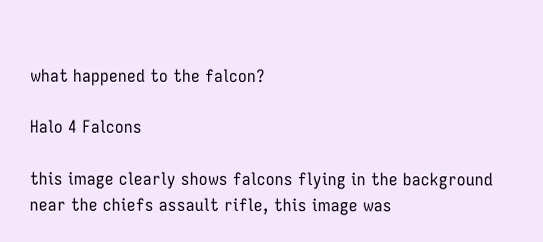what happened to the falcon?

Halo 4 Falcons

this image clearly shows falcons flying in the background near the chiefs assault rifle, this image was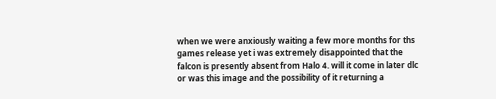when we were anxiously waiting a few more months for ths games release yet i was extremely disappointed that the falcon is presently absent from Halo 4. will it come in later dlc or was this image and the possibility of it returning a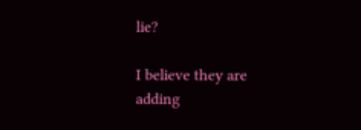lie?

I believe they are adding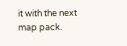it with the next map pack.